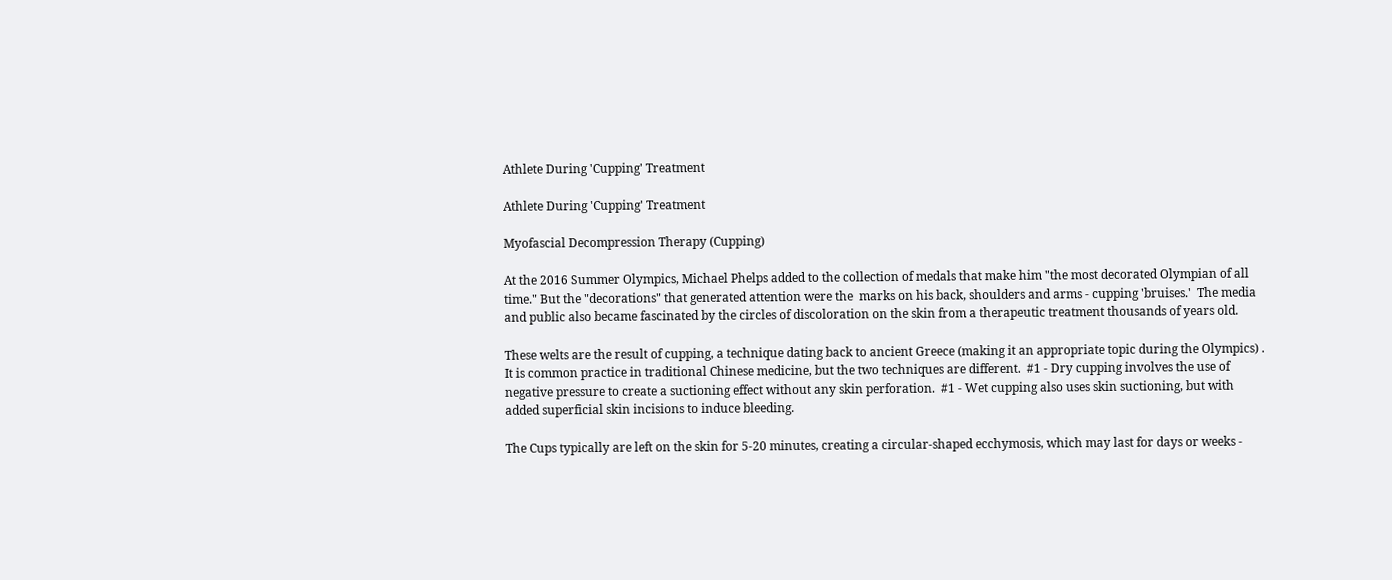Athlete During 'Cupping' Treatment

Athlete During 'Cupping' Treatment

Myofascial Decompression Therapy (Cupping)

At the 2016 Summer Olympics, Michael Phelps added to the collection of medals that make him "the most decorated Olympian of all time." But the "decorations" that generated attention were the  marks on his back, shoulders and arms - cupping 'bruises.'  The media and public also became fascinated by the circles of discoloration on the skin from a therapeutic treatment thousands of years old.

These welts are the result of cupping, a technique dating back to ancient Greece (making it an appropriate topic during the Olympics) . It is common practice in traditional Chinese medicine, but the two techniques are different.  #1 - Dry cupping involves the use of negative pressure to create a suctioning effect without any skin perforation.  #1 - Wet cupping also uses skin suctioning, but with added superficial skin incisions to induce bleeding.

The Cups typically are left on the skin for 5-20 minutes, creating a circular-shaped ecchymosis, which may last for days or weeks -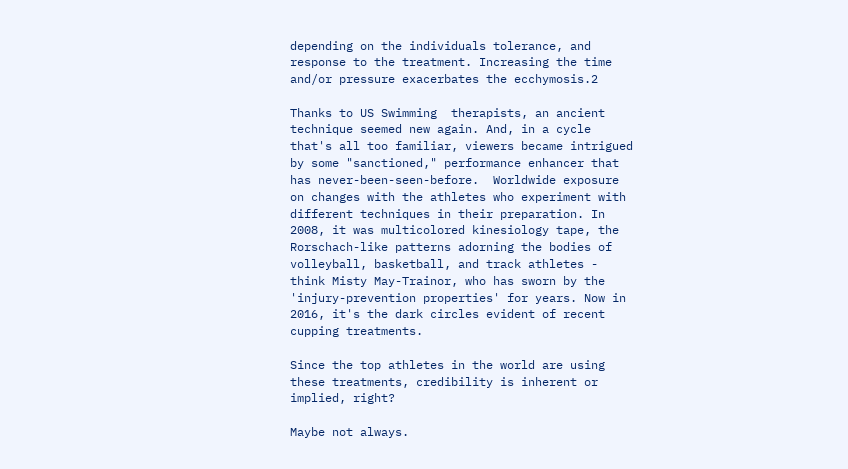depending on the individuals tolerance, and response to the treatment. Increasing the time and/or pressure exacerbates the ecchymosis.2

Thanks to US Swimming  therapists, an ancient technique seemed new again. And, in a cycle that's all too familiar, viewers became intrigued by some "sanctioned," performance enhancer that  has never-been-seen-before.  Worldwide exposure on changes with the athletes who experiment with different techniques in their preparation. In 2008, it was multicolored kinesiology tape, the Rorschach-like patterns adorning the bodies of volleyball, basketball, and track athletes - think Misty May-Trainor, who has sworn by the 'injury-prevention properties' for years. Now in 2016, it's the dark circles evident of recent cupping treatments.

Since the top athletes in the world are using these treatments, credibility is inherent or implied, right?

Maybe not always.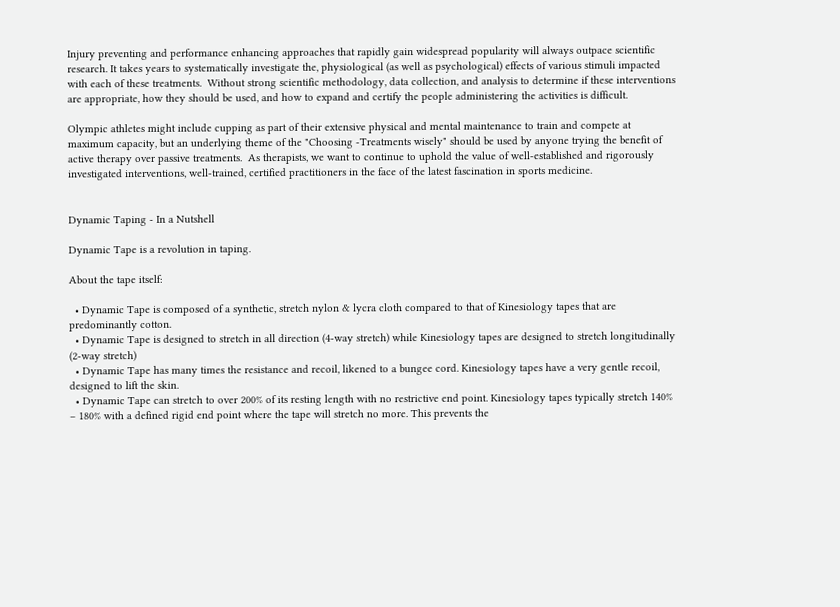Injury preventing and performance enhancing approaches that rapidly gain widespread popularity will always outpace scientific research. It takes years to systematically investigate the, physiological (as well as psychological) effects of various stimuli impacted with each of these treatments.  Without strong scientific methodology, data collection, and analysis to determine if these interventions are appropriate, how they should be used, and how to expand and certify the people administering the activities is difficult.

Olympic athletes might include cupping as part of their extensive physical and mental maintenance to train and compete at maximum capacity, but an underlying theme of the "Choosing -Treatments wisely" should be used by anyone trying the benefit of active therapy over passive treatments.  As therapists, we want to continue to uphold the value of well-established and rigorously investigated interventions, well-trained, certified practitioners in the face of the latest fascination in sports medicine.


Dynamic Taping - In a Nutshell

Dynamic Tape is a revolution in taping.

About the tape itself:

  • Dynamic Tape is composed of a synthetic, stretch nylon & lycra cloth compared to that of Kinesiology tapes that are predominantly cotton.
  • Dynamic Tape is designed to stretch in all direction (4-way stretch) while Kinesiology tapes are designed to stretch longitudinally (2-way stretch)
  • Dynamic Tape has many times the resistance and recoil, likened to a bungee cord. Kinesiology tapes have a very gentle recoil, designed to lift the skin.
  • Dynamic Tape can stretch to over 200% of its resting length with no restrictive end point. Kinesiology tapes typically stretch 140% – 180% with a defined rigid end point where the tape will stretch no more. This prevents the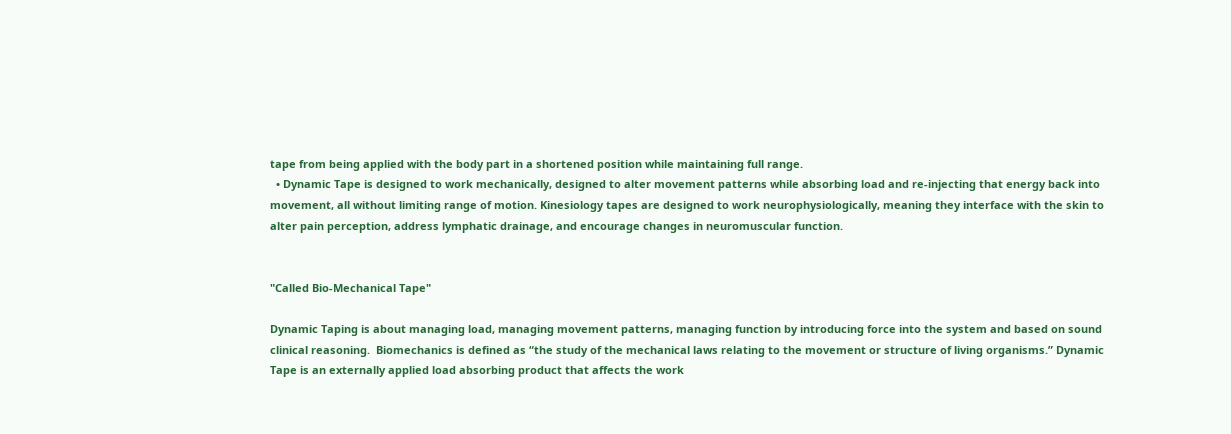tape from being applied with the body part in a shortened position while maintaining full range.
  • Dynamic Tape is designed to work mechanically, designed to alter movement patterns while absorbing load and re-injecting that energy back into movement, all without limiting range of motion. Kinesiology tapes are designed to work neurophysiologically, meaning they interface with the skin to alter pain perception, address lymphatic drainage, and encourage changes in neuromuscular function.


"Called Bio-Mechanical Tape"

Dynamic Taping is about managing load, managing movement patterns, managing function by introducing force into the system and based on sound clinical reasoning.  Biomechanics is defined as “the study of the mechanical laws relating to the movement or structure of living organisms.” Dynamic Tape is an externally applied load absorbing product that affects the work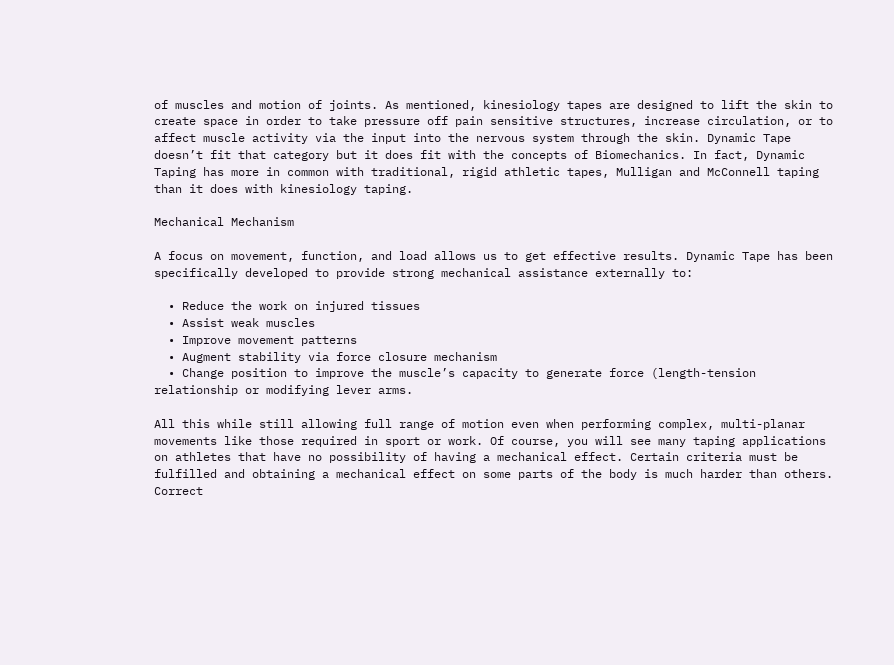of muscles and motion of joints. As mentioned, kinesiology tapes are designed to lift the skin to create space in order to take pressure off pain sensitive structures, increase circulation, or to affect muscle activity via the input into the nervous system through the skin. Dynamic Tape doesn’t fit that category but it does fit with the concepts of Biomechanics. In fact, Dynamic Taping has more in common with traditional, rigid athletic tapes, Mulligan and McConnell taping than it does with kinesiology taping.

Mechanical Mechanism

A focus on movement, function, and load allows us to get effective results. Dynamic Tape has been specifically developed to provide strong mechanical assistance externally to:

  • Reduce the work on injured tissues
  • Assist weak muscles
  • Improve movement patterns
  • Augment stability via force closure mechanism
  • Change position to improve the muscle’s capacity to generate force (length-tension relationship or modifying lever arms.

All this while still allowing full range of motion even when performing complex, multi-planar movements like those required in sport or work. Of course, you will see many taping applications on athletes that have no possibility of having a mechanical effect. Certain criteria must be fulfilled and obtaining a mechanical effect on some parts of the body is much harder than others. Correct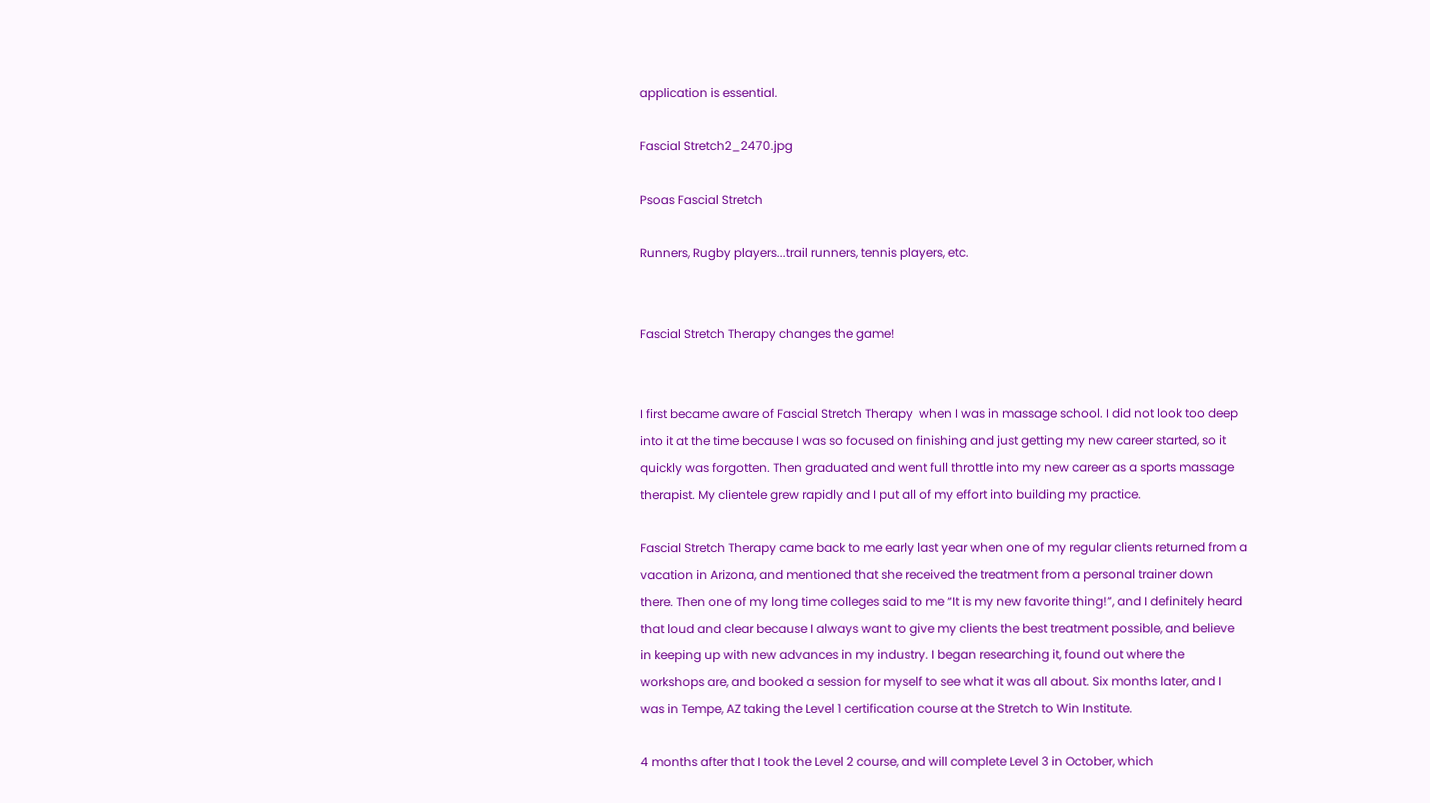application is essential.

Fascial Stretch2_2470.jpg

Psoas Fascial Stretch

Runners, Rugby players...trail runners, tennis players, etc.


Fascial Stretch Therapy changes the game!


I first became aware of Fascial Stretch Therapy  when I was in massage school. I did not look too deep into it at the time because I was so focused on finishing and just getting my new career started, so it quickly was forgotten. Then graduated and went full throttle into my new career as a sports massage therapist. My clientele grew rapidly and I put all of my effort into building my practice.

Fascial Stretch Therapy came back to me early last year when one of my regular clients returned from a vacation in Arizona, and mentioned that she received the treatment from a personal trainer down there. Then one of my long time colleges said to me “It is my new favorite thing!”, and I definitely heard that loud and clear because I always want to give my clients the best treatment possible, and believe in keeping up with new advances in my industry. I began researching it, found out where the workshops are, and booked a session for myself to see what it was all about. Six months later, and I was in Tempe, AZ taking the Level 1 certification course at the Stretch to Win Institute.

4 months after that I took the Level 2 course, and will complete Level 3 in October, which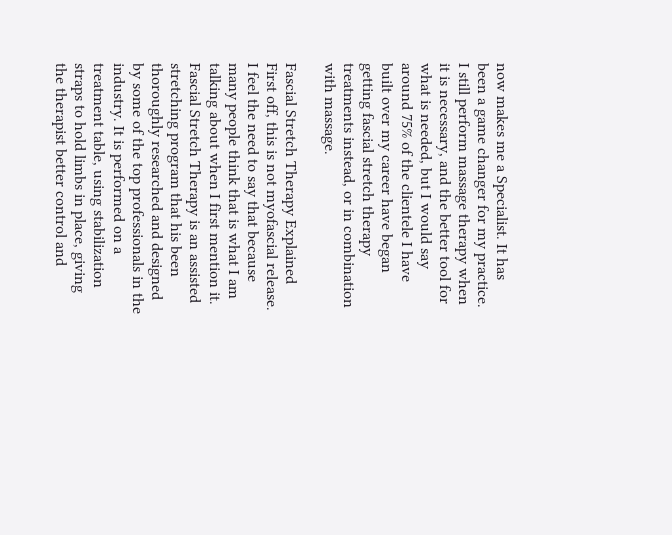now makes me a Specialist. It has been a game changer for my practice. I still perform massage therapy when it is necessary, and the better tool for what is needed, but I would say around 75% of the clientele I have built over my career have began getting fascial stretch therapy treatments instead, or in combination with massage.

Fascial Stretch Therapy Explained
First off, this is not myofascial release. I feel the need to say that because many people think that is what I am talking about when I first mention it. Fascial Stretch Therapy is an assisted stretching program that his been thoroughly researched and designed by some of the top professionals in the industry. It is performed on a treatment table, using stabilization straps to hold limbs in place, giving the therapist better control and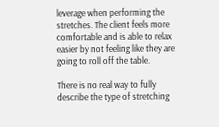leverage when performing the stretches. The client feels more comfortable and is able to relax easier by not feeling like they are going to roll off the table.

There is no real way to fully describe the type of stretching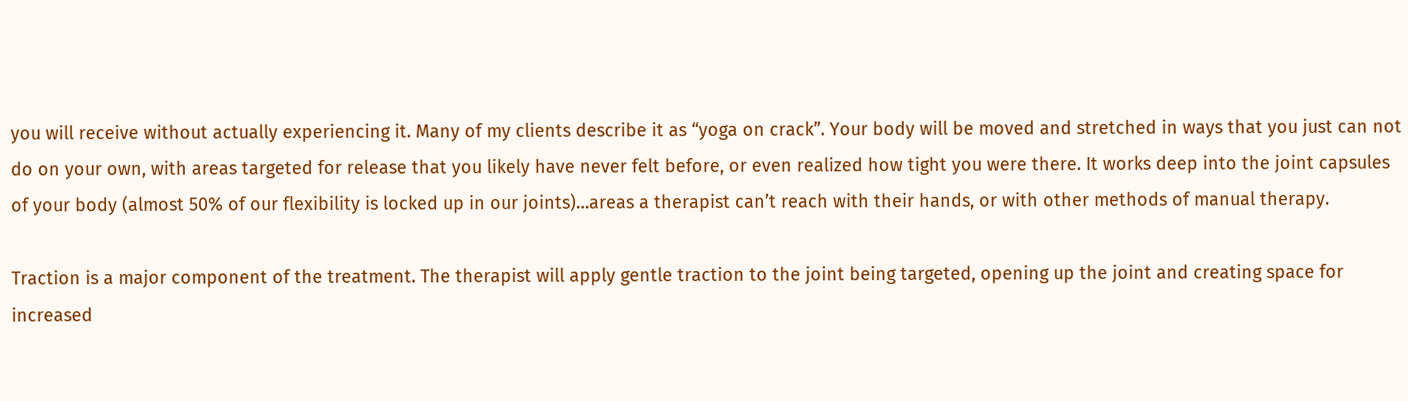you will receive without actually experiencing it. Many of my clients describe it as “yoga on crack”. Your body will be moved and stretched in ways that you just can not do on your own, with areas targeted for release that you likely have never felt before, or even realized how tight you were there. It works deep into the joint capsules of your body (almost 50% of our flexibility is locked up in our joints)…areas a therapist can’t reach with their hands, or with other methods of manual therapy.

Traction is a major component of the treatment. The therapist will apply gentle traction to the joint being targeted, opening up the joint and creating space for increased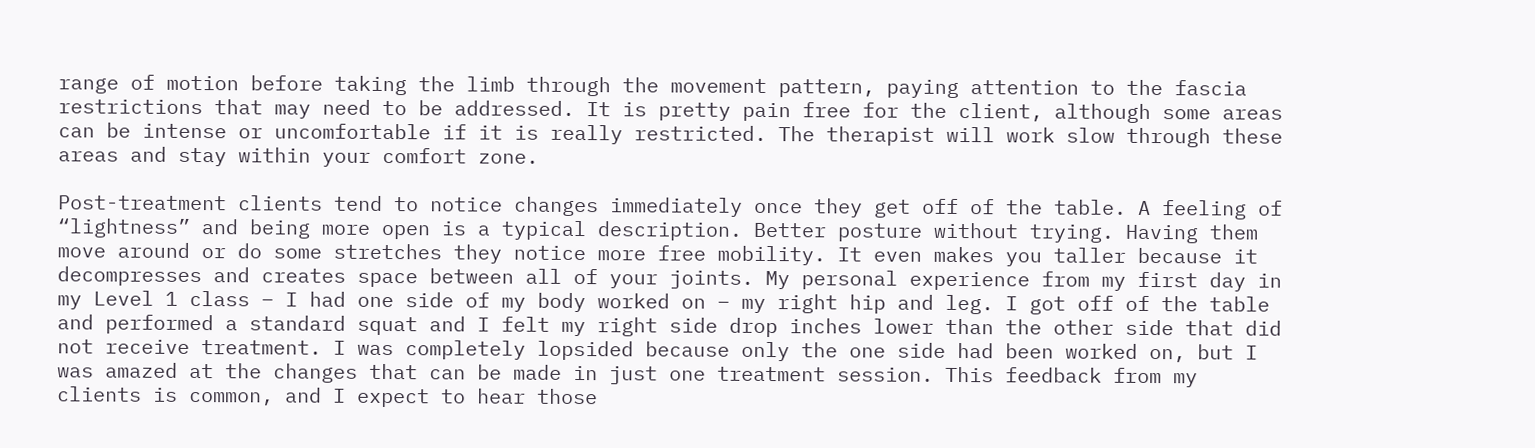range of motion before taking the limb through the movement pattern, paying attention to the fascia restrictions that may need to be addressed. It is pretty pain free for the client, although some areas can be intense or uncomfortable if it is really restricted. The therapist will work slow through these areas and stay within your comfort zone.

Post-treatment clients tend to notice changes immediately once they get off of the table. A feeling of “lightness” and being more open is a typical description. Better posture without trying. Having them move around or do some stretches they notice more free mobility. It even makes you taller because it decompresses and creates space between all of your joints. My personal experience from my first day in my Level 1 class – I had one side of my body worked on – my right hip and leg. I got off of the table and performed a standard squat and I felt my right side drop inches lower than the other side that did not receive treatment. I was completely lopsided because only the one side had been worked on, but I was amazed at the changes that can be made in just one treatment session. This feedback from my clients is common, and I expect to hear those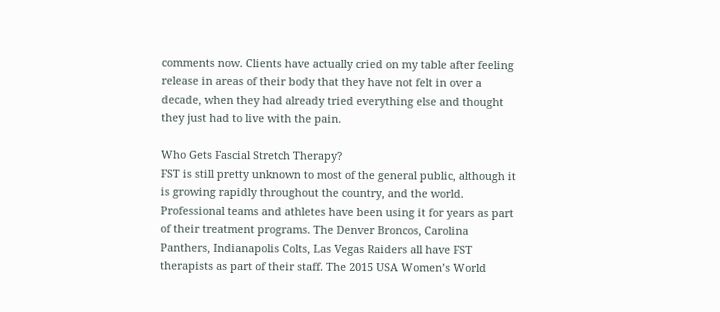comments now. Clients have actually cried on my table after feeling release in areas of their body that they have not felt in over a decade, when they had already tried everything else and thought they just had to live with the pain.

Who Gets Fascial Stretch Therapy?
FST is still pretty unknown to most of the general public, although it is growing rapidly throughout the country, and the world. Professional teams and athletes have been using it for years as part of their treatment programs. The Denver Broncos, Carolina Panthers, Indianapolis Colts, Las Vegas Raiders all have FST therapists as part of their staff. The 2015 USA Women’s World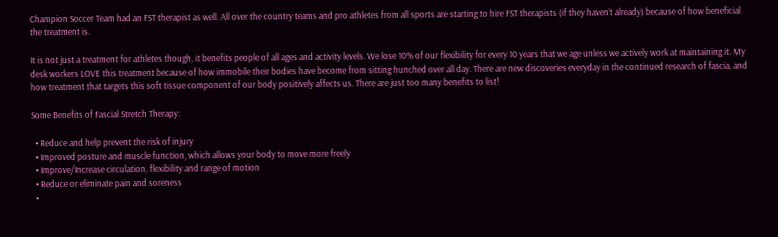Champion Soccer Team had an FST therapist as well. All over the country teams and pro athletes from all sports are starting to hire FST therapists (if they haven’t already) because of how beneficial the treatment is.

It is not just a treatment for athletes though, it benefits people of all ages and activity levels. We lose 10% of our flexibility for every 10 years that we age unless we actively work at maintaining it. My desk workers LOVE this treatment because of how immobile their bodies have become from sitting hunched over all day. There are new discoveries everyday in the continued research of fascia, and how treatment that targets this soft tissue component of our body positively affects us. There are just too many benefits to list!

Some Benefits of Fascial Stretch Therapy:

  • Reduce and help prevent the risk of injury
  • Improved posture and muscle function, which allows your body to move more freely
  • Improve/Increase circulation, flexibility and range of motion
  • Reduce or eliminate pain and soreness
  •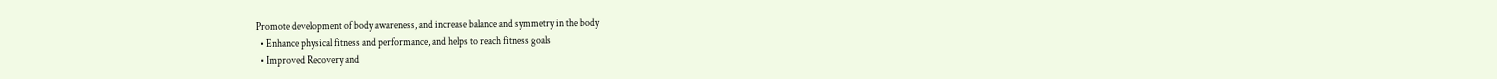Promote development of body awareness, and increase balance and symmetry in the body
  • Enhance physical fitness and performance, and helps to reach fitness goals
  • Improved Recovery and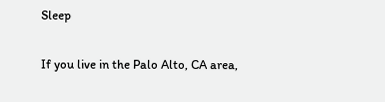Sleep

If you live in the Palo Alto, CA area,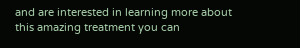and are interested in learning more about this amazing treatment you can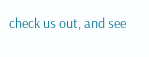check us out, and see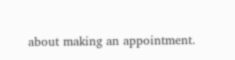about making an appointment.